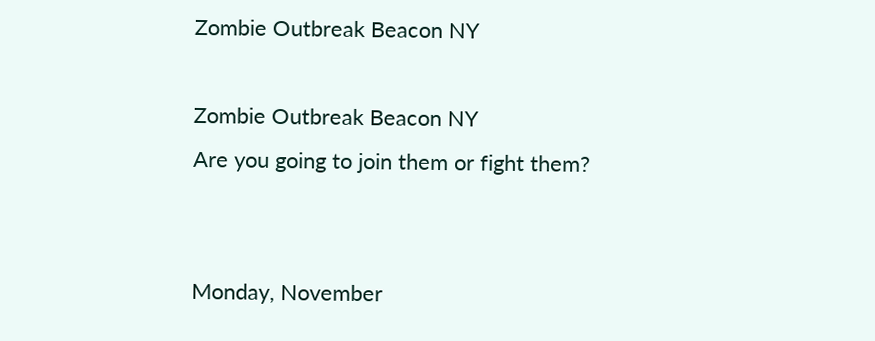Zombie Outbreak Beacon NY

Zombie Outbreak Beacon NY
Are you going to join them or fight them?


Monday, November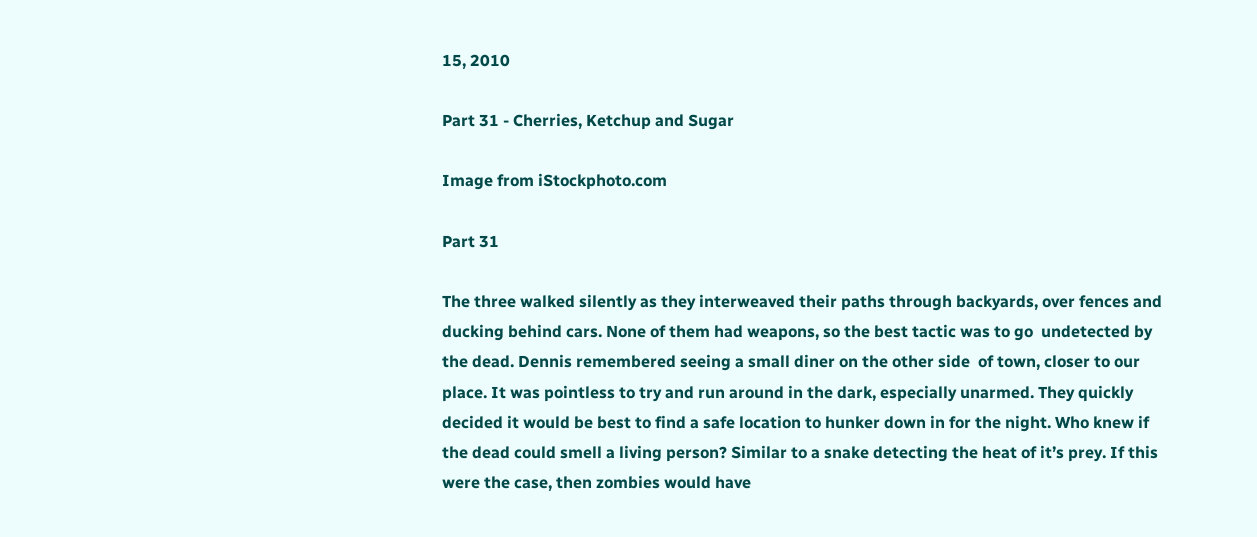15, 2010

Part 31 - Cherries, Ketchup and Sugar

Image from iStockphoto.com

Part 31

The three walked silently as they interweaved their paths through backyards, over fences and ducking behind cars. None of them had weapons, so the best tactic was to go  undetected by the dead. Dennis remembered seeing a small diner on the other side  of town, closer to our place. It was pointless to try and run around in the dark, especially unarmed. They quickly decided it would be best to find a safe location to hunker down in for the night. Who knew if the dead could smell a living person? Similar to a snake detecting the heat of it’s prey. If this were the case, then zombies would have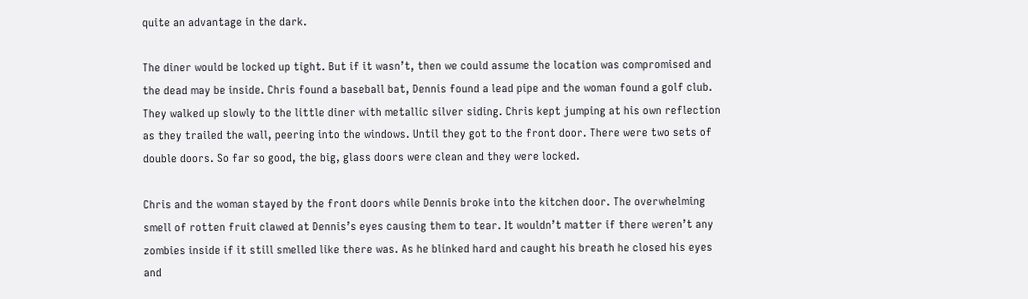quite an advantage in the dark.

The diner would be locked up tight. But if it wasn’t, then we could assume the location was compromised and the dead may be inside. Chris found a baseball bat, Dennis found a lead pipe and the woman found a golf club. They walked up slowly to the little diner with metallic silver siding. Chris kept jumping at his own reflection as they trailed the wall, peering into the windows. Until they got to the front door. There were two sets of double doors. So far so good, the big, glass doors were clean and they were locked.

Chris and the woman stayed by the front doors while Dennis broke into the kitchen door. The overwhelming smell of rotten fruit clawed at Dennis’s eyes causing them to tear. It wouldn’t matter if there weren’t any zombies inside if it still smelled like there was. As he blinked hard and caught his breath he closed his eyes and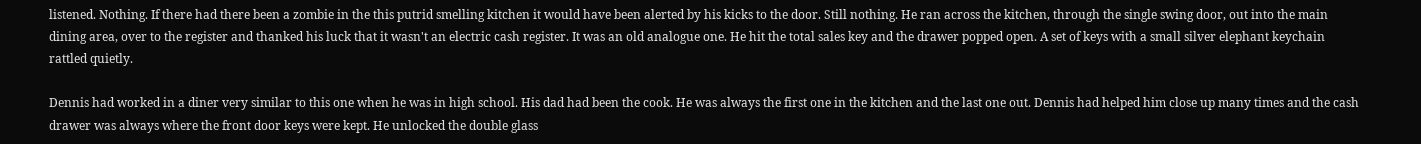listened. Nothing. If there had there been a zombie in the this putrid smelling kitchen it would have been alerted by his kicks to the door. Still nothing. He ran across the kitchen, through the single swing door, out into the main dining area, over to the register and thanked his luck that it wasn't an electric cash register. It was an old analogue one. He hit the total sales key and the drawer popped open. A set of keys with a small silver elephant keychain rattled quietly.

Dennis had worked in a diner very similar to this one when he was in high school. His dad had been the cook. He was always the first one in the kitchen and the last one out. Dennis had helped him close up many times and the cash drawer was always where the front door keys were kept. He unlocked the double glass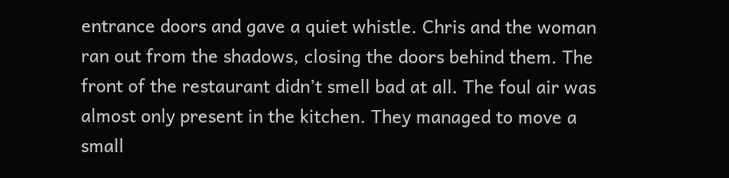entrance doors and gave a quiet whistle. Chris and the woman ran out from the shadows, closing the doors behind them. The front of the restaurant didn’t smell bad at all. The foul air was almost only present in the kitchen. They managed to move a small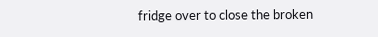fridge over to close the broken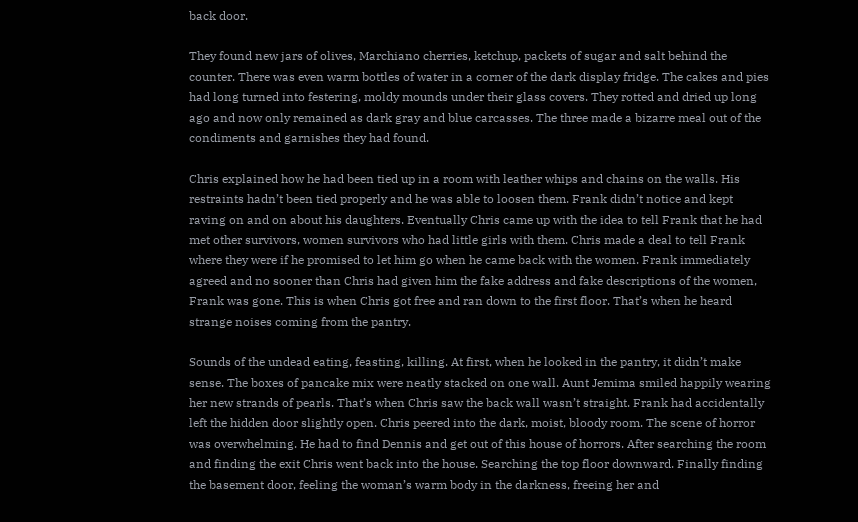back door.

They found new jars of olives, Marchiano cherries, ketchup, packets of sugar and salt behind the counter. There was even warm bottles of water in a corner of the dark display fridge. The cakes and pies had long turned into festering, moldy mounds under their glass covers. They rotted and dried up long ago and now only remained as dark gray and blue carcasses. The three made a bizarre meal out of the condiments and garnishes they had found.

Chris explained how he had been tied up in a room with leather whips and chains on the walls. His restraints hadn’t been tied properly and he was able to loosen them. Frank didn’t notice and kept raving on and on about his daughters. Eventually Chris came up with the idea to tell Frank that he had met other survivors, women survivors who had little girls with them. Chris made a deal to tell Frank where they were if he promised to let him go when he came back with the women. Frank immediately agreed and no sooner than Chris had given him the fake address and fake descriptions of the women, Frank was gone. This is when Chris got free and ran down to the first floor. That’s when he heard strange noises coming from the pantry.

Sounds of the undead eating, feasting, killing. At first, when he looked in the pantry, it didn’t make sense. The boxes of pancake mix were neatly stacked on one wall. Aunt Jemima smiled happily wearing her new strands of pearls. That’s when Chris saw the back wall wasn’t straight. Frank had accidentally left the hidden door slightly open. Chris peered into the dark, moist, bloody room. The scene of horror was overwhelming. He had to find Dennis and get out of this house of horrors. After searching the room and finding the exit Chris went back into the house. Searching the top floor downward. Finally finding the basement door, feeling the woman’s warm body in the darkness, freeing her and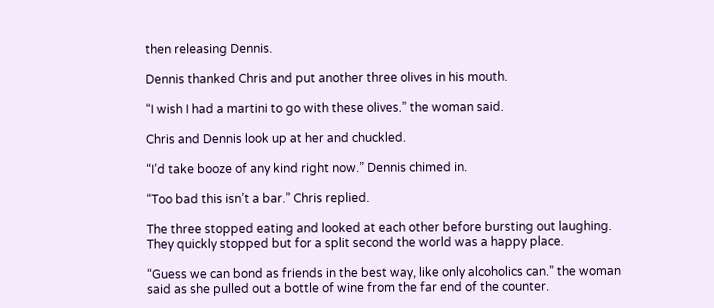then releasing Dennis.

Dennis thanked Chris and put another three olives in his mouth.

“I wish I had a martini to go with these olives.” the woman said.

Chris and Dennis look up at her and chuckled.

“I’d take booze of any kind right now.” Dennis chimed in.

“Too bad this isn’t a bar.” Chris replied.

The three stopped eating and looked at each other before bursting out laughing. They quickly stopped but for a split second the world was a happy place.

“Guess we can bond as friends in the best way, like only alcoholics can.” the woman said as she pulled out a bottle of wine from the far end of the counter.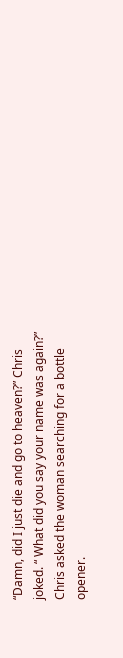“Damn, did I just die and go to heaven?” Chris  joked. “ What did you say your name was again?” Chris asked the woman searching for a bottle opener.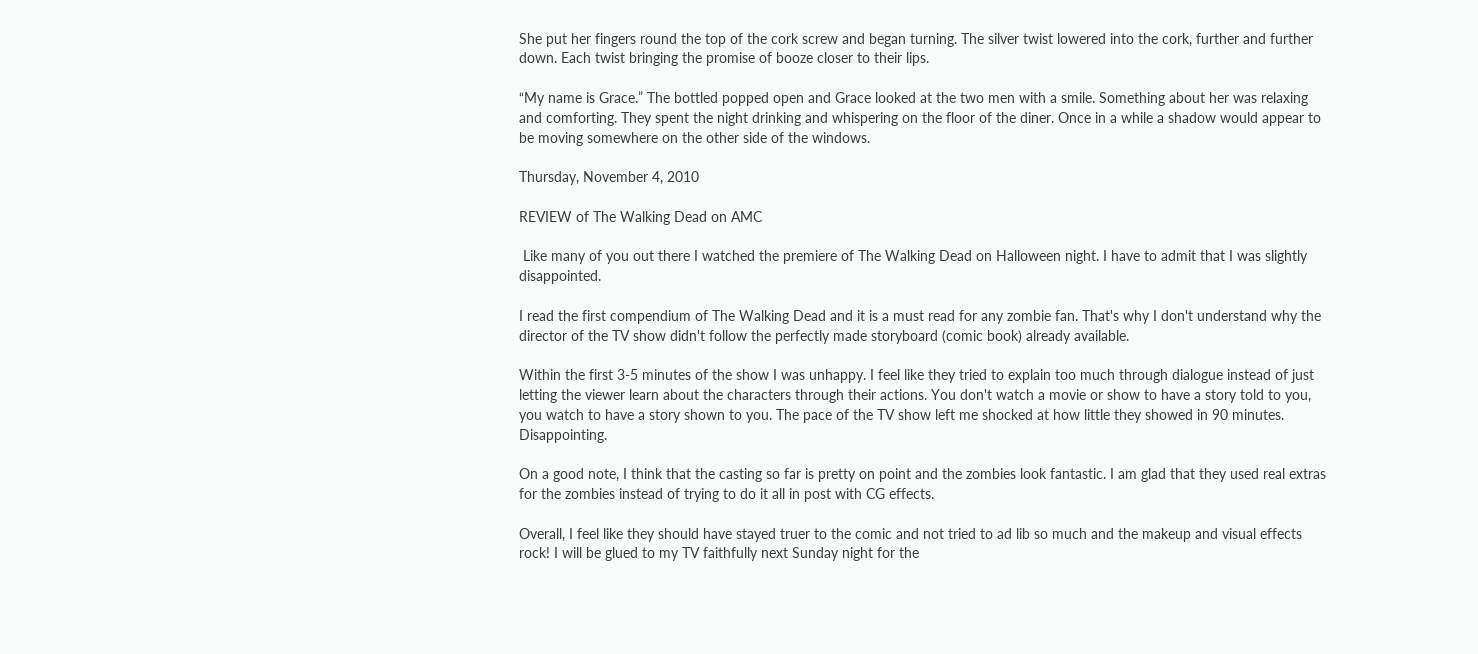She put her fingers round the top of the cork screw and began turning. The silver twist lowered into the cork, further and further down. Each twist bringing the promise of booze closer to their lips.

“My name is Grace.” The bottled popped open and Grace looked at the two men with a smile. Something about her was relaxing and comforting. They spent the night drinking and whispering on the floor of the diner. Once in a while a shadow would appear to be moving somewhere on the other side of the windows.

Thursday, November 4, 2010

REVIEW of The Walking Dead on AMC

 Like many of you out there I watched the premiere of The Walking Dead on Halloween night. I have to admit that I was slightly disappointed.

I read the first compendium of The Walking Dead and it is a must read for any zombie fan. That's why I don't understand why the director of the TV show didn't follow the perfectly made storyboard (comic book) already available.

Within the first 3-5 minutes of the show I was unhappy. I feel like they tried to explain too much through dialogue instead of just letting the viewer learn about the characters through their actions. You don't watch a movie or show to have a story told to you, you watch to have a story shown to you. The pace of the TV show left me shocked at how little they showed in 90 minutes. Disappointing.

On a good note, I think that the casting so far is pretty on point and the zombies look fantastic. I am glad that they used real extras for the zombies instead of trying to do it all in post with CG effects.

Overall, I feel like they should have stayed truer to the comic and not tried to ad lib so much and the makeup and visual effects rock! I will be glued to my TV faithfully next Sunday night for the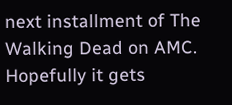next installment of The Walking Dead on AMC. Hopefully it gets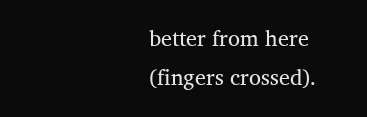better from here (fingers crossed).